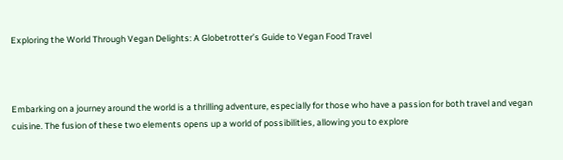Exploring the World Through Vegan Delights: A Globetrotter’s Guide to Vegan Food Travel



Embarking on a journey around the world is a thrilling adventure, especially for those who have a passion for both travel and vegan cuisine. The fusion of these two elements opens up a world of possibilities, allowing you to explore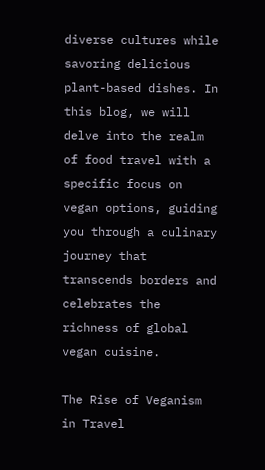diverse cultures while savoring delicious plant-based dishes. In this blog, we will delve into the realm of food travel with a specific focus on vegan options, guiding you through a culinary journey that transcends borders and celebrates the richness of global vegan cuisine.

The Rise of Veganism in Travel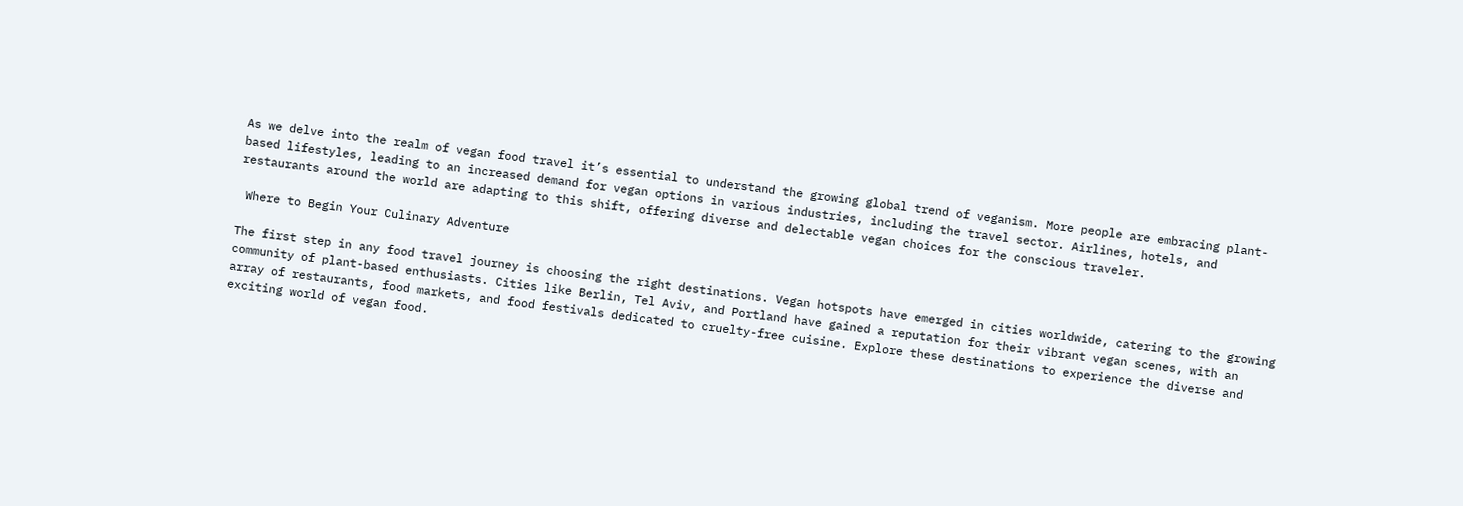As we delve into the realm of vegan food travel it’s essential to understand the growing global trend of veganism. More people are embracing plant-based lifestyles, leading to an increased demand for vegan options in various industries, including the travel sector. Airlines, hotels, and restaurants around the world are adapting to this shift, offering diverse and delectable vegan choices for the conscious traveler.

 Where to Begin Your Culinary Adventure

The first step in any food travel journey is choosing the right destinations. Vegan hotspots have emerged in cities worldwide, catering to the growing community of plant-based enthusiasts. Cities like Berlin, Tel Aviv, and Portland have gained a reputation for their vibrant vegan scenes, with an array of restaurants, food markets, and food festivals dedicated to cruelty-free cuisine. Explore these destinations to experience the diverse and exciting world of vegan food.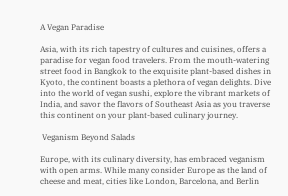A Vegan Paradise

Asia, with its rich tapestry of cultures and cuisines, offers a paradise for vegan food travelers. From the mouth-watering street food in Bangkok to the exquisite plant-based dishes in Kyoto, the continent boasts a plethora of vegan delights. Dive into the world of vegan sushi, explore the vibrant markets of India, and savor the flavors of Southeast Asia as you traverse this continent on your plant-based culinary journey.

 Veganism Beyond Salads

Europe, with its culinary diversity, has embraced veganism with open arms. While many consider Europe as the land of cheese and meat, cities like London, Barcelona, and Berlin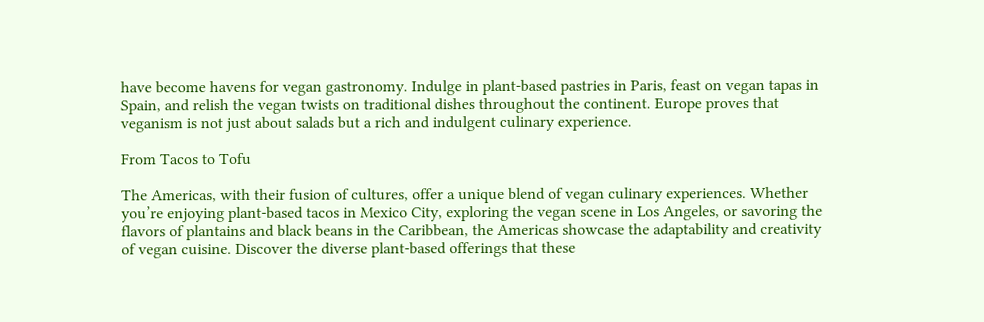have become havens for vegan gastronomy. Indulge in plant-based pastries in Paris, feast on vegan tapas in Spain, and relish the vegan twists on traditional dishes throughout the continent. Europe proves that veganism is not just about salads but a rich and indulgent culinary experience.

From Tacos to Tofu

The Americas, with their fusion of cultures, offer a unique blend of vegan culinary experiences. Whether you’re enjoying plant-based tacos in Mexico City, exploring the vegan scene in Los Angeles, or savoring the flavors of plantains and black beans in the Caribbean, the Americas showcase the adaptability and creativity of vegan cuisine. Discover the diverse plant-based offerings that these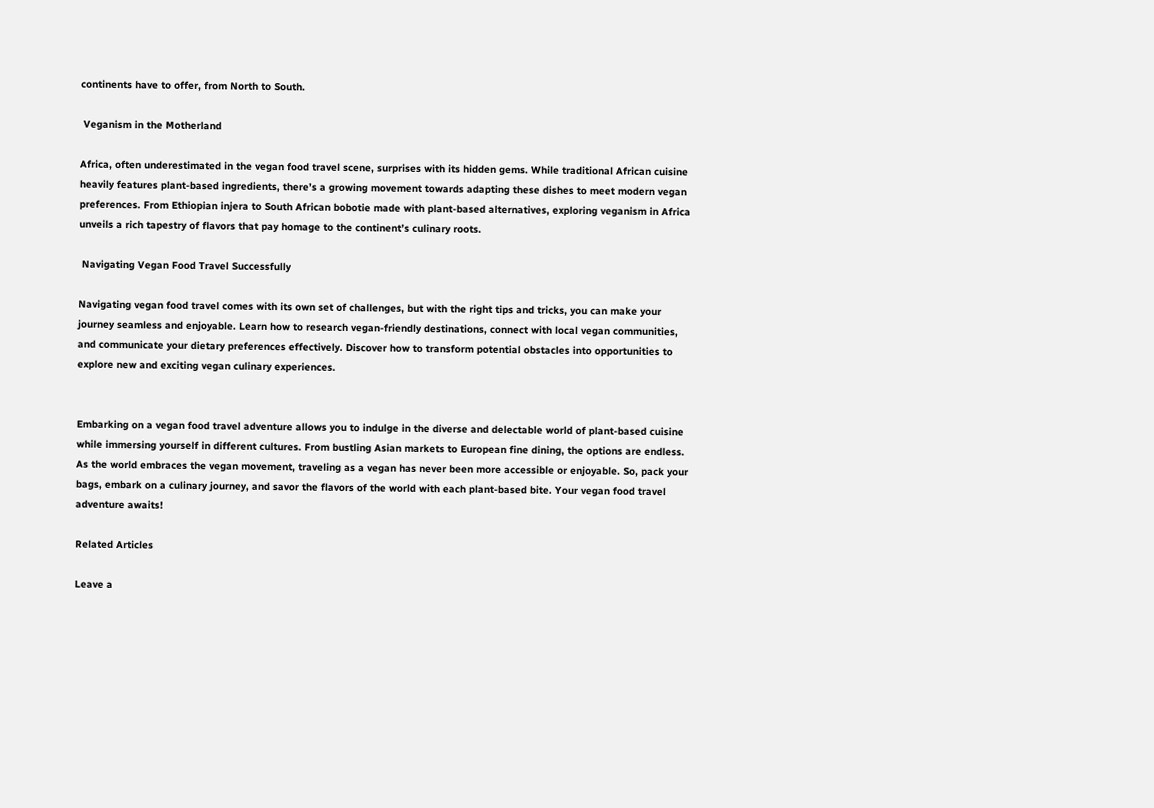continents have to offer, from North to South.

 Veganism in the Motherland

Africa, often underestimated in the vegan food travel scene, surprises with its hidden gems. While traditional African cuisine heavily features plant-based ingredients, there’s a growing movement towards adapting these dishes to meet modern vegan preferences. From Ethiopian injera to South African bobotie made with plant-based alternatives, exploring veganism in Africa unveils a rich tapestry of flavors that pay homage to the continent’s culinary roots.

 Navigating Vegan Food Travel Successfully

Navigating vegan food travel comes with its own set of challenges, but with the right tips and tricks, you can make your journey seamless and enjoyable. Learn how to research vegan-friendly destinations, connect with local vegan communities, and communicate your dietary preferences effectively. Discover how to transform potential obstacles into opportunities to explore new and exciting vegan culinary experiences.


Embarking on a vegan food travel adventure allows you to indulge in the diverse and delectable world of plant-based cuisine while immersing yourself in different cultures. From bustling Asian markets to European fine dining, the options are endless. As the world embraces the vegan movement, traveling as a vegan has never been more accessible or enjoyable. So, pack your bags, embark on a culinary journey, and savor the flavors of the world with each plant-based bite. Your vegan food travel adventure awaits!

Related Articles

Leave a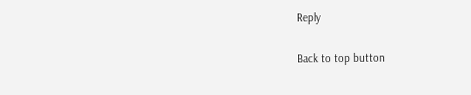Reply

Back to top button